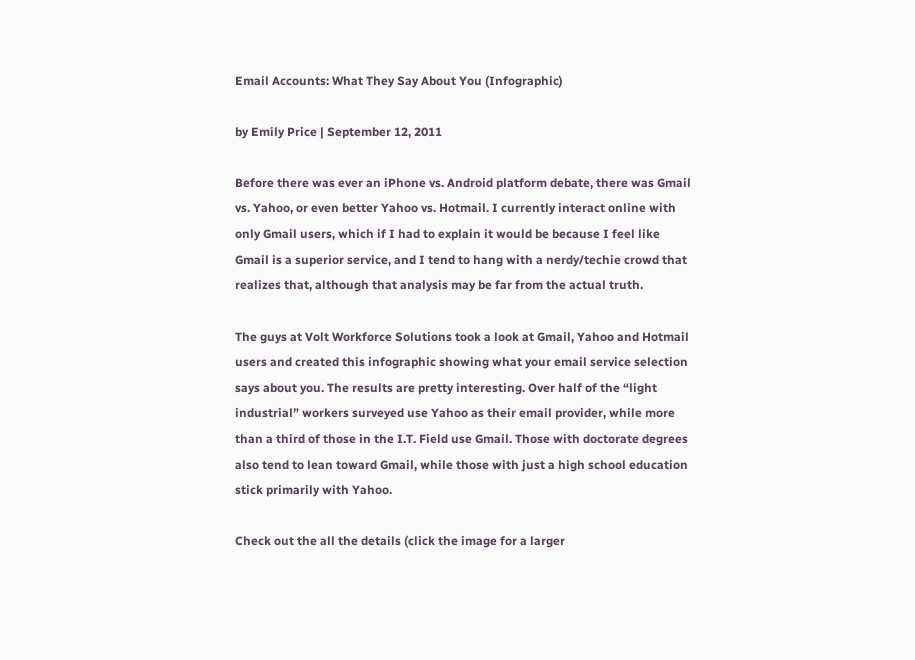Email Accounts: What They Say About You (Infographic)

by Emily Price | September 12, 2011

Before there was ever an iPhone vs. Android platform debate, there was Gmail vs. Yahoo, or even better Yahoo vs. Hotmail. I currently interact online with only Gmail users, which if I had to explain it would be because I feel like Gmail is a superior service, and I tend to hang with a nerdy/techie crowd that realizes that, although that analysis may be far from the actual truth.

The guys at Volt Workforce Solutions took a look at Gmail, Yahoo and Hotmail users and created this infographic showing what your email service selection says about you. The results are pretty interesting. Over half of the “light industrial” workers surveyed use Yahoo as their email provider, while more than a third of those in the I.T. Field use Gmail. Those with doctorate degrees also tend to lean toward Gmail, while those with just a high school education stick primarily with Yahoo.

Check out the all the details (click the image for a larger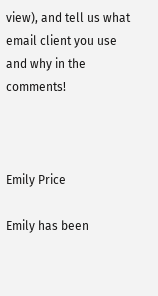view), and tell us what email client you use and why in the comments!



Emily Price

Emily has been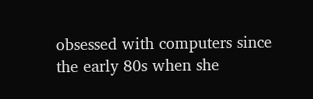obsessed with computers since the early 80s when she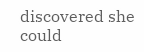discovered she could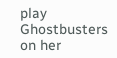play Ghostbusters on her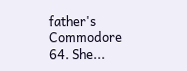father's Commodore 64. She...